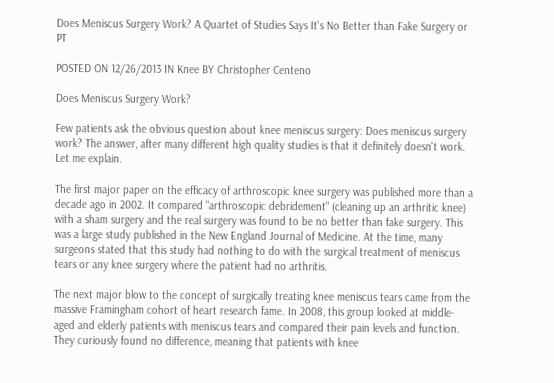Does Meniscus Surgery Work? A Quartet of Studies Says It's No Better than Fake Surgery or PT

POSTED ON 12/26/2013 IN Knee BY Christopher Centeno

Does Meniscus Surgery Work?

Few patients ask the obvious question about knee meniscus surgery: Does meniscus surgery work? The answer, after many different high quality studies is that it definitely doesn't work. Let me explain.

The first major paper on the efficacy of arthroscopic knee surgery was published more than a decade ago in 2002. It compared "arthroscopic debridement" (cleaning up an arthritic knee) with a sham surgery and the real surgery was found to be no better than fake surgery. This was a large study published in the New England Journal of Medicine. At the time, many surgeons stated that this study had nothing to do with the surgical treatment of meniscus tears or any knee surgery where the patient had no arthritis.

The next major blow to the concept of surgically treating knee meniscus tears came from the massive Framingham cohort of heart research fame. In 2008, this group looked at middle-aged and elderly patients with meniscus tears and compared their pain levels and function. They curiously found no difference, meaning that patients with knee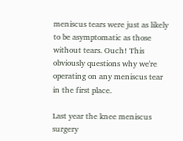meniscus tears were just as likely to be asymptomatic as those without tears. Ouch! This obviously questions why we're operating on any meniscus tear in the first place.

Last year the knee meniscus surgery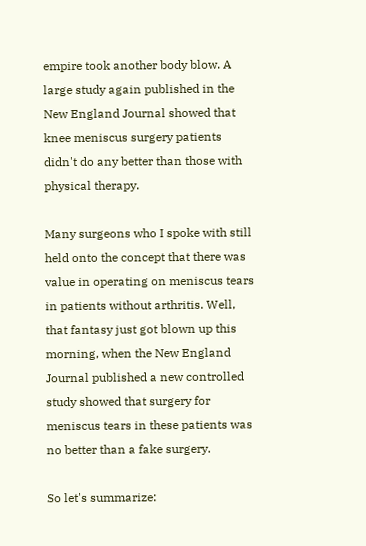empire took another body blow. A large study again published in the New England Journal showed that knee meniscus surgery patients didn't do any better than those with physical therapy.

Many surgeons who I spoke with still held onto the concept that there was value in operating on meniscus tears in patients without arthritis. Well, that fantasy just got blown up this morning, when the New England Journal published a new controlled study showed that surgery for meniscus tears in these patients was no better than a fake surgery.

So let's summarize: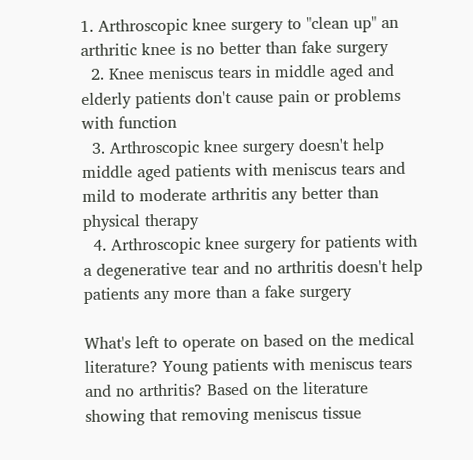1. Arthroscopic knee surgery to "clean up" an arthritic knee is no better than fake surgery
  2. Knee meniscus tears in middle aged and elderly patients don't cause pain or problems with function
  3. Arthroscopic knee surgery doesn't help middle aged patients with meniscus tears and mild to moderate arthritis any better than physical therapy
  4. Arthroscopic knee surgery for patients with a degenerative tear and no arthritis doesn't help patients any more than a fake surgery

What's left to operate on based on the medical literature? Young patients with meniscus tears and no arthritis? Based on the literature showing that removing meniscus tissue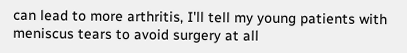can lead to more arthritis, I'll tell my young patients with meniscus tears to avoid surgery at all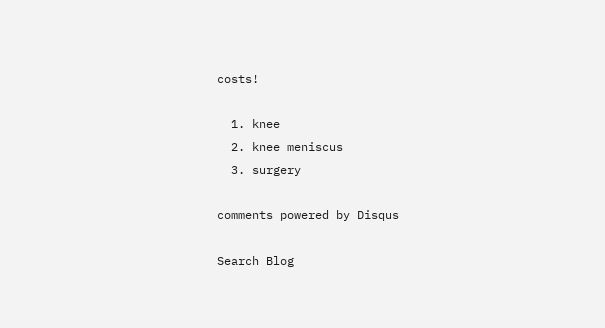costs!

  1. knee
  2. knee meniscus
  3. surgery

comments powered by Disqus

Search Blog